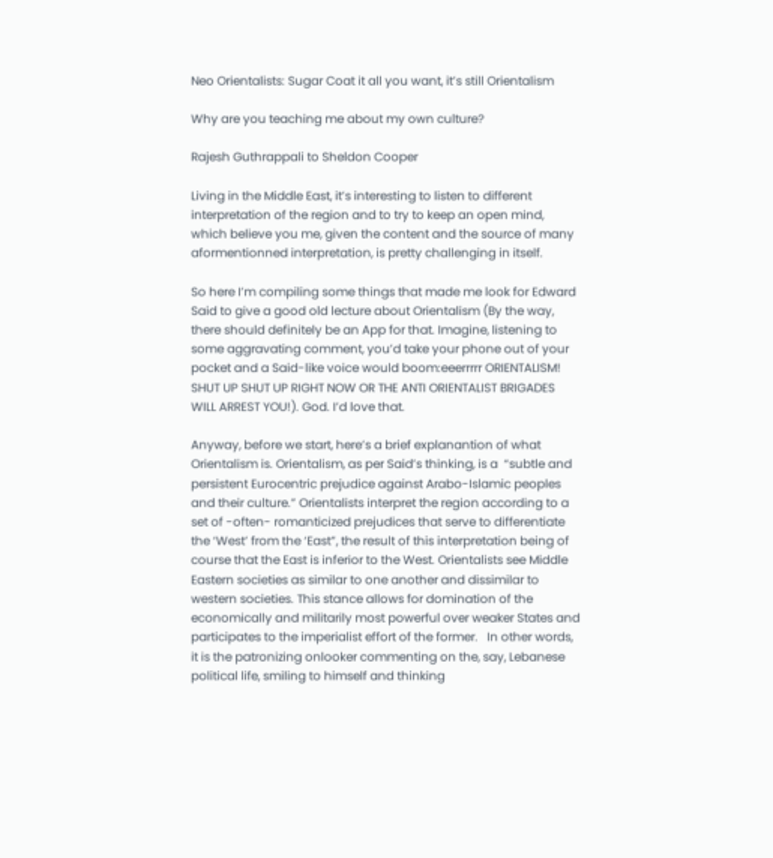Neo Orientalists: Sugar Coat it all you want, it’s still Orientalism

Why are you teaching me about my own culture?

Rajesh Guthrappali to Sheldon Cooper

Living in the Middle East, it’s interesting to listen to different interpretation of the region and to try to keep an open mind, which believe you me, given the content and the source of many aformentionned interpretation, is pretty challenging in itself.

So here I’m compiling some things that made me look for Edward Said to give a good old lecture about Orientalism (By the way, there should definitely be an App for that. Imagine, listening to some aggravating comment, you’d take your phone out of your pocket and a Said-like voice would boom:eeerrrrr ORIENTALISM! SHUT UP SHUT UP RIGHT NOW OR THE ANTI ORIENTALIST BRIGADES WILL ARREST YOU!). God. I’d love that.

Anyway, before we start, here’s a brief explanantion of what Orientalism is. Orientalism, as per Said’s thinking, is a  “subtle and persistent Eurocentric prejudice against Arabo-Islamic peoples and their culture.” Orientalists interpret the region according to a set of -often- romanticized prejudices that serve to differentiate the ‘West’ from the ‘East”, the result of this interpretation being of course that the East is inferior to the West. Orientalists see Middle Eastern societies as similar to one another and dissimilar to western societies. This stance allows for domination of the economically and militarily most powerful over weaker States and participates to the imperialist effort of the former.   In other words, it is the patronizing onlooker commenting on the, say, Lebanese political life, smiling to himself and thinking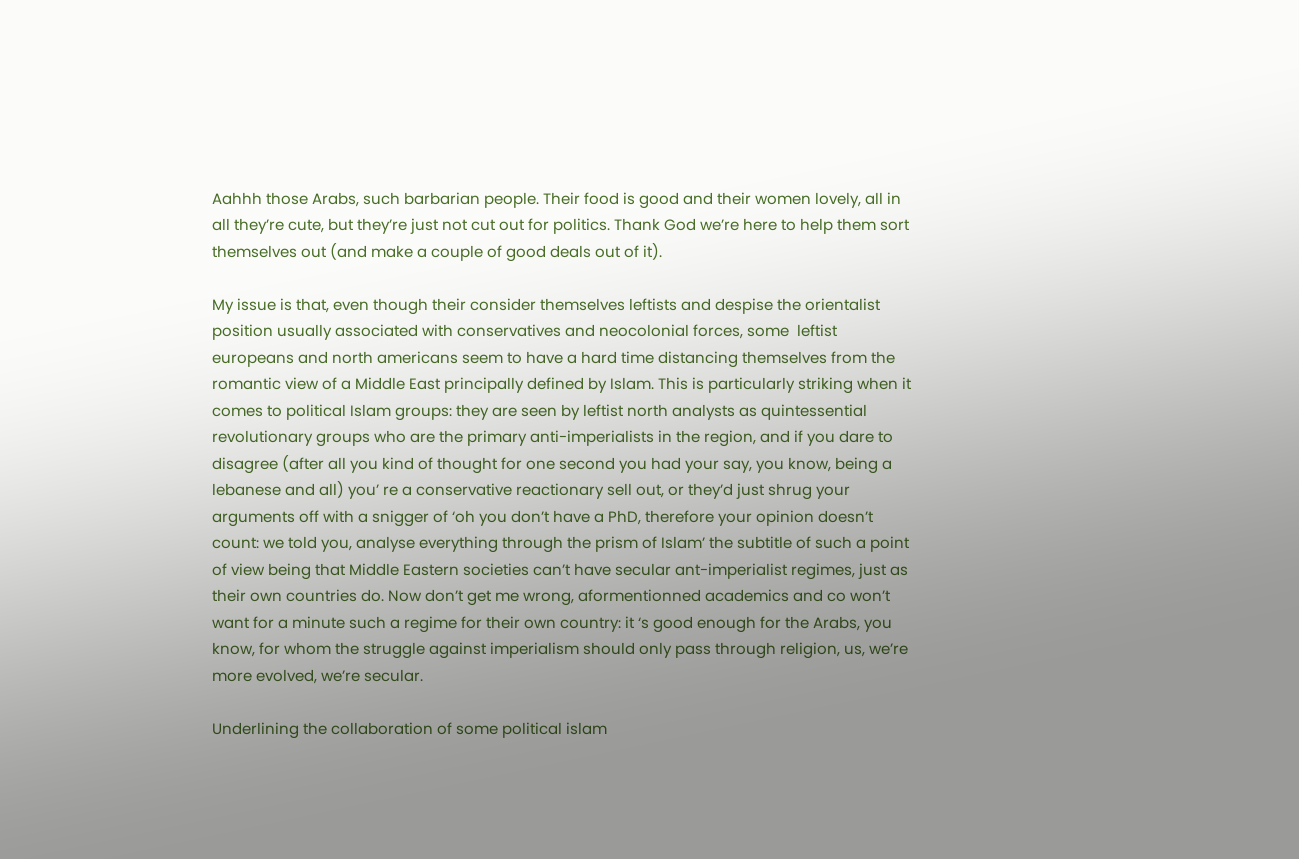Aahhh those Arabs, such barbarian people. Their food is good and their women lovely, all in all they’re cute, but they’re just not cut out for politics. Thank God we’re here to help them sort themselves out (and make a couple of good deals out of it).

My issue is that, even though their consider themselves leftists and despise the orientalist position usually associated with conservatives and neocolonial forces, some  leftist europeans and north americans seem to have a hard time distancing themselves from the romantic view of a Middle East principally defined by Islam. This is particularly striking when it comes to political Islam groups: they are seen by leftist north analysts as quintessential revolutionary groups who are the primary anti-imperialists in the region, and if you dare to disagree (after all you kind of thought for one second you had your say, you know, being a lebanese and all) you’ re a conservative reactionary sell out, or they’d just shrug your arguments off with a snigger of ‘oh you don’t have a PhD, therefore your opinion doesn’t count: we told you, analyse everything through the prism of Islam’ the subtitle of such a point of view being that Middle Eastern societies can’t have secular ant-imperialist regimes, just as their own countries do. Now don’t get me wrong, aformentionned academics and co won’t want for a minute such a regime for their own country: it ‘s good enough for the Arabs, you know, for whom the struggle against imperialism should only pass through religion, us, we’re more evolved, we’re secular.

Underlining the collaboration of some political islam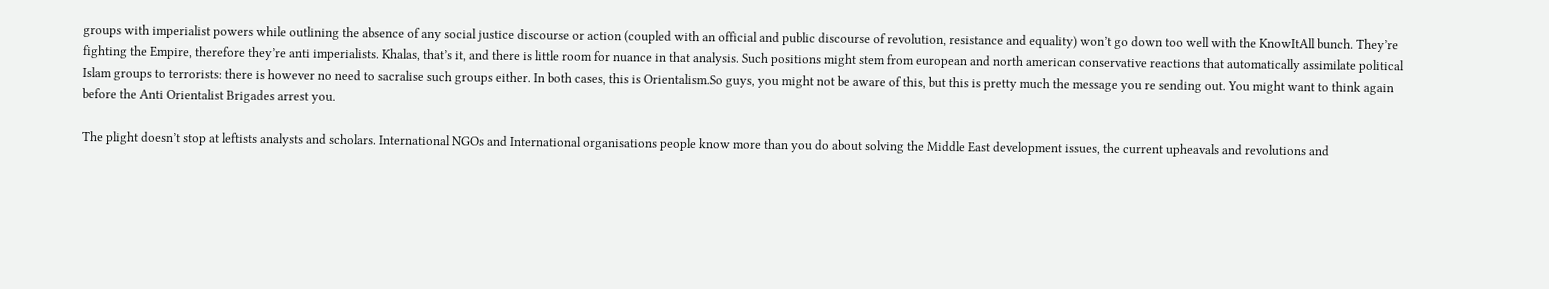groups with imperialist powers while outlining the absence of any social justice discourse or action (coupled with an official and public discourse of revolution, resistance and equality) won’t go down too well with the KnowItAll bunch. They’re fighting the Empire, therefore they’re anti imperialists. Khalas, that’s it, and there is little room for nuance in that analysis. Such positions might stem from european and north american conservative reactions that automatically assimilate political Islam groups to terrorists: there is however no need to sacralise such groups either. In both cases, this is Orientalism.So guys, you might not be aware of this, but this is pretty much the message you re sending out. You might want to think again before the Anti Orientalist Brigades arrest you.

The plight doesn’t stop at leftists analysts and scholars. International NGOs and International organisations people know more than you do about solving the Middle East development issues, the current upheavals and revolutions and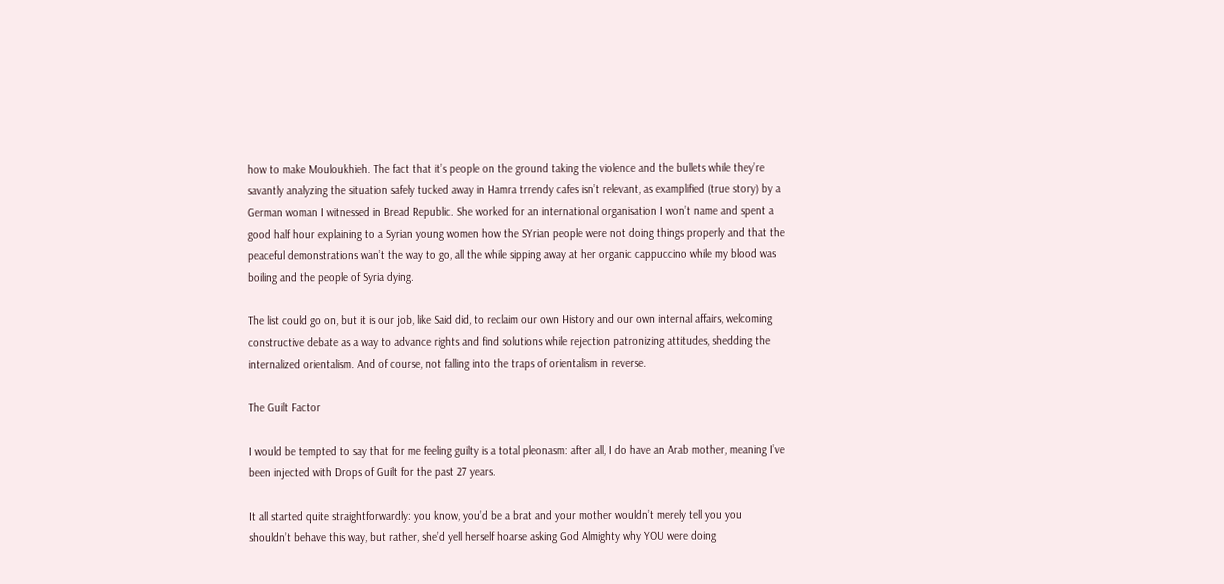how to make Mouloukhieh. The fact that it’s people on the ground taking the violence and the bullets while they’re savantly analyzing the situation safely tucked away in Hamra trrendy cafes isn’t relevant, as examplified (true story) by a German woman I witnessed in Bread Republic. She worked for an international organisation I won’t name and spent a good half hour explaining to a Syrian young women how the SYrian people were not doing things properly and that the peaceful demonstrations wan’t the way to go, all the while sipping away at her organic cappuccino while my blood was boiling and the people of Syria dying.

The list could go on, but it is our job, like Said did, to reclaim our own History and our own internal affairs, welcoming constructive debate as a way to advance rights and find solutions while rejection patronizing attitudes, shedding the internalized orientalism. And of course, not falling into the traps of orientalism in reverse.

The Guilt Factor

I would be tempted to say that for me feeling guilty is a total pleonasm: after all, I do have an Arab mother, meaning I’ve been injected with Drops of Guilt for the past 27 years.

It all started quite straightforwardly: you know, you’d be a brat and your mother wouldn’t merely tell you you shouldn’t behave this way, but rather, she’d yell herself hoarse asking God Almighty why YOU were doing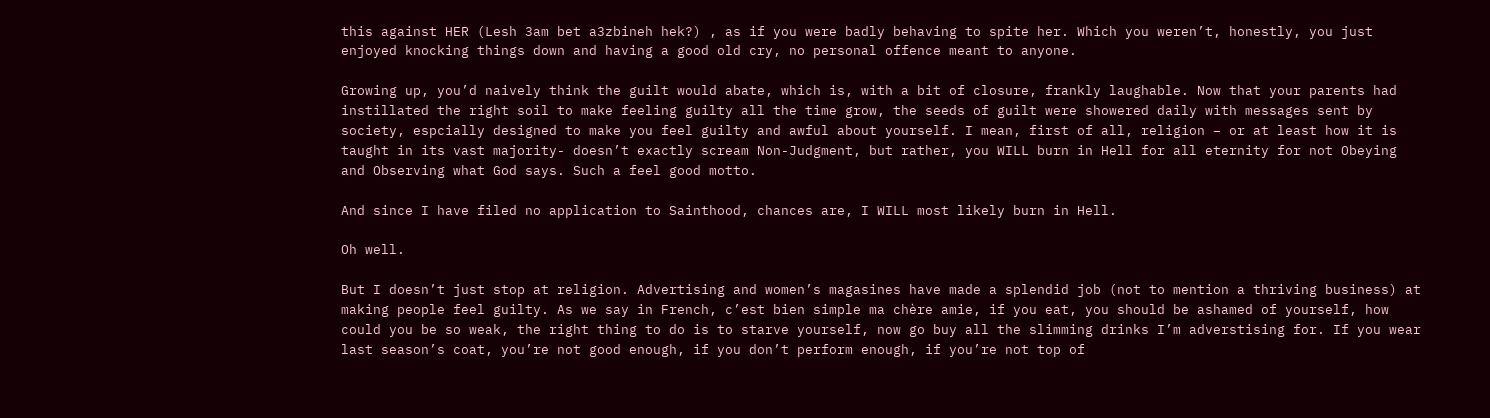this against HER (Lesh 3am bet a3zbineh hek?) , as if you were badly behaving to spite her. Which you weren’t, honestly, you just enjoyed knocking things down and having a good old cry, no personal offence meant to anyone.

Growing up, you’d naively think the guilt would abate, which is, with a bit of closure, frankly laughable. Now that your parents had instillated the right soil to make feeling guilty all the time grow, the seeds of guilt were showered daily with messages sent by society, espcially designed to make you feel guilty and awful about yourself. I mean, first of all, religion – or at least how it is taught in its vast majority- doesn’t exactly scream Non-Judgment, but rather, you WILL burn in Hell for all eternity for not Obeying and Observing what God says. Such a feel good motto.

And since I have filed no application to Sainthood, chances are, I WILL most likely burn in Hell.

Oh well.

But I doesn’t just stop at religion. Advertising and women’s magasines have made a splendid job (not to mention a thriving business) at making people feel guilty. As we say in French, c’est bien simple ma chère amie, if you eat, you should be ashamed of yourself, how could you be so weak, the right thing to do is to starve yourself, now go buy all the slimming drinks I’m adverstising for. If you wear last season’s coat, you’re not good enough, if you don’t perform enough, if you’re not top of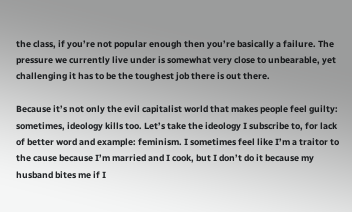the class, if you’re not popular enough then you’re basically a failure. The pressure we currently live under is somewhat very close to unbearable, yet challenging it has to be the toughest job there is out there.

Because it’s not only the evil capitalist world that makes people feel guilty: sometimes, ideology kills too. Let’s take the ideology I subscribe to, for lack of better word and example: feminism. I sometimes feel like I’m a traitor to the cause because I’m married and I cook, but I don’t do it because my husband bites me if I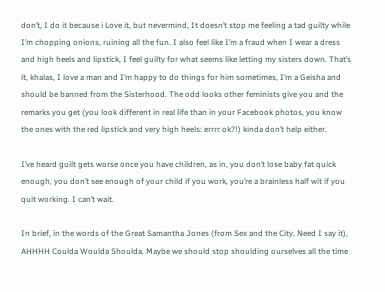don’t, I do it because i Love it, but nevermind, It doesn’t stop me feeling a tad guilty while I’m chopping onions, ruining all the fun. I also feel like I’m a fraud when I wear a dress and high heels and lipstick, I feel guilty for what seems like letting my sisters down. That’s it, khalas, I love a man and I’m happy to do things for him sometimes, I’m a Geisha and should be banned from the Sisterhood. The odd looks other feminists give you and the remarks you get (you look different in real life than in your Facebook photos, you know the ones with the red lipstick and very high heels: errrr ok?!) kinda don’t help either.

I’ve heard guilt gets worse once you have children, as in, you don’t lose baby fat quick enough, you don’t see enough of your child if you work, you’re a brainless half wit if you quit working. I can’t wait.

In brief, in the words of the Great Samantha Jones (from Sex and the City, Need I say it), AHHHH Coulda Woulda Shoulda. Maybe we should stop shoulding ourselves all the time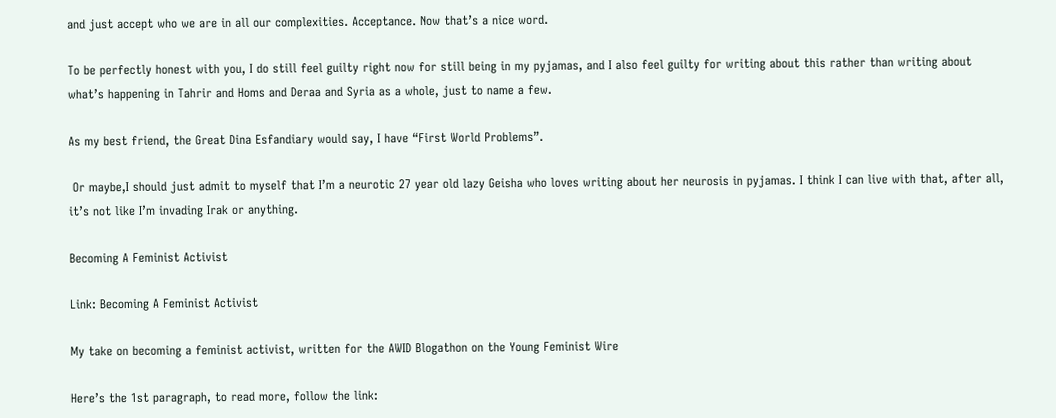and just accept who we are in all our complexities. Acceptance. Now that’s a nice word.

To be perfectly honest with you, I do still feel guilty right now for still being in my pyjamas, and I also feel guilty for writing about this rather than writing about what’s happening in Tahrir and Homs and Deraa and Syria as a whole, just to name a few.

As my best friend, the Great Dina Esfandiary would say, I have “First World Problems”.

 Or maybe,I should just admit to myself that I’m a neurotic 27 year old lazy Geisha who loves writing about her neurosis in pyjamas. I think I can live with that, after all, it’s not like I’m invading Irak or anything.

Becoming A Feminist Activist

Link: Becoming A Feminist Activist

My take on becoming a feminist activist, written for the AWID Blogathon on the Young Feminist Wire

Here’s the 1st paragraph, to read more, follow the link: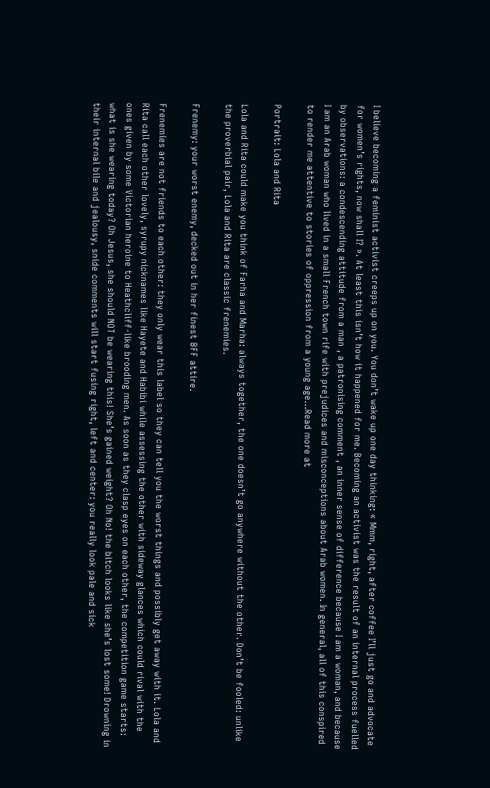I believe becoming a feminist activist creeps up on you. You don’t wake up one day thinking: « Mmm, right, after coffee I’ll just go and advocate for women’s rights, now shall I? ». At least this isn’t how it happened for me. Becoming an activist was the result of an internal process fuelled by observations: a condescending attitude from a man , a patronising comment , an inner sense of difference because I am a woman, and because I am an Arab woman who lived in a small French town rife with prejudices and misconceptions about Arab women. In general, all of this conspired to render me attentive to stories of oppression from a young age…Read more at

Portrait: Lola and Rita

Lola and Rita could make you think of Farha and Marha: always together, the one doesn’t go anywhere without the other. Don’t be fooled: unlike the proverbial pair, Lola and Rita are classic frenemies.

Frenemy: your worst enemy, decked out in her finest BFF attire.

Frenemies are not friends to each other: they only wear this label so they can tell you the worst things and possibly get away with it. Lola and Rita call each other lovely, syrupy nicknames like Hayete and Habibi while assessing the other with sideway glances which could rival with the ones given by some Victorian heroine to Heathcliff-like brooding men. As soon as they clasp eyes on each other, the competition game starts: what is she wearing today? Oh Jesus, she should NOT be wearing this! She’s gained weight? Oh No! the bitch looks like she’s lost some! Drowning in their internal bile and jealousy, snide comments will start fusing right, left and center: you really look pale and sick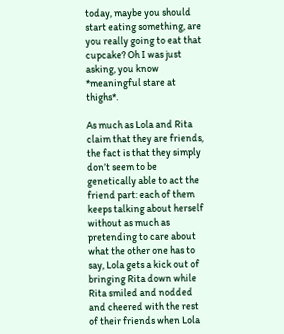today, maybe you should start eating something, are you really going to eat that cupcake? Oh I was just asking, you know *meaningful stare at thighs*.

As much as Lola and Rita claim that they are friends, the fact is that they simply don’t seem to be genetically able to act the friend part: each of them keeps talking about herself without as much as pretending to care about what the other one has to say, Lola gets a kick out of bringing Rita down while Rita smiled and nodded and cheered with the rest of their friends when Lola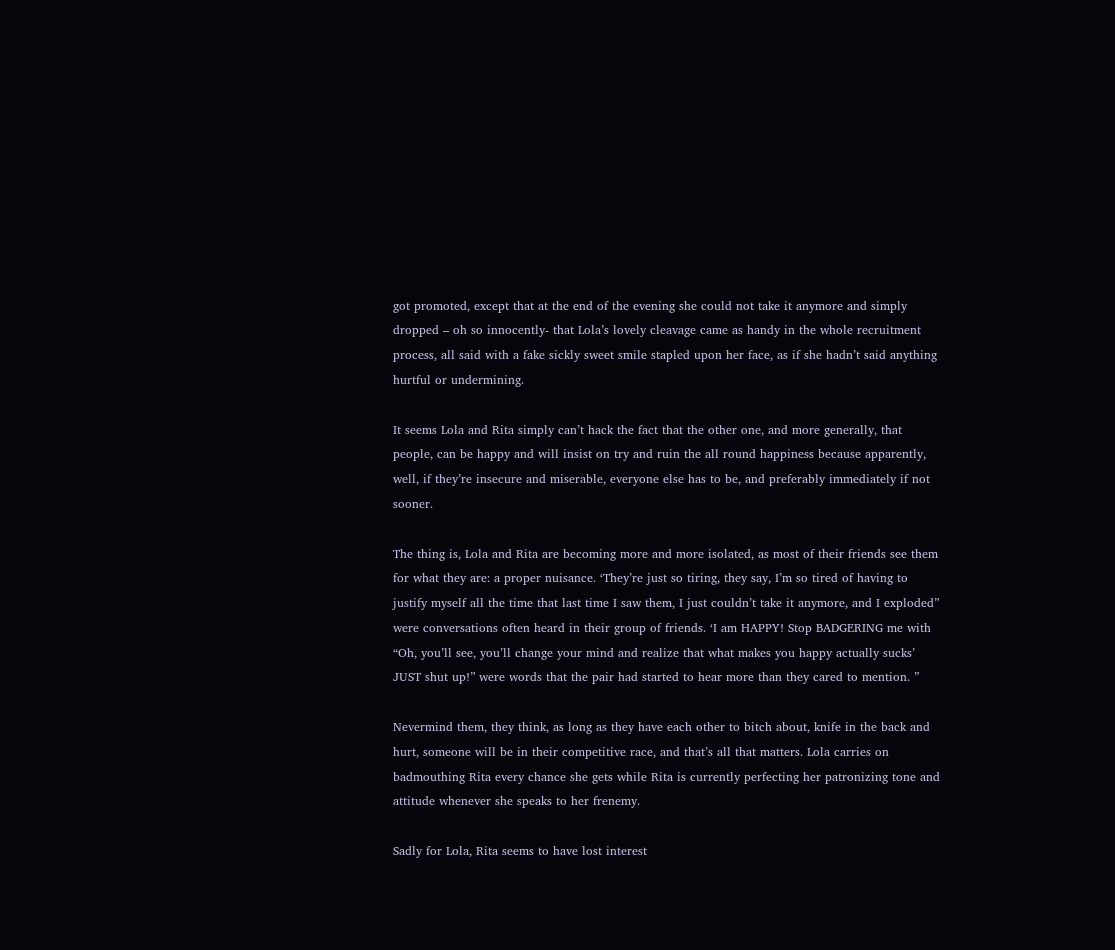got promoted, except that at the end of the evening she could not take it anymore and simply dropped – oh so innocently- that Lola’s lovely cleavage came as handy in the whole recruitment process, all said with a fake sickly sweet smile stapled upon her face, as if she hadn’t said anything hurtful or undermining.

It seems Lola and Rita simply can’t hack the fact that the other one, and more generally, that people, can be happy and will insist on try and ruin the all round happiness because apparently, well, if they’re insecure and miserable, everyone else has to be, and preferably immediately if not sooner.

The thing is, Lola and Rita are becoming more and more isolated, as most of their friends see them for what they are: a proper nuisance. ‘They’re just so tiring, they say, I’m so tired of having to justify myself all the time that last time I saw them, I just couldn’t take it anymore, and I exploded” were conversations often heard in their group of friends. ‘I am HAPPY! Stop BADGERING me with “Oh, you’ll see, you’ll change your mind and realize that what makes you happy actually sucks’ JUST shut up!” were words that the pair had started to hear more than they cared to mention. ”

Nevermind them, they think, as long as they have each other to bitch about, knife in the back and hurt, someone will be in their competitive race, and that’s all that matters. Lola carries on badmouthing Rita every chance she gets while Rita is currently perfecting her patronizing tone and attitude whenever she speaks to her frenemy.

Sadly for Lola, Rita seems to have lost interest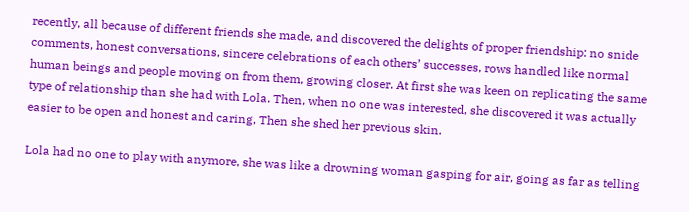recently, all because of different friends she made, and discovered the delights of proper friendship: no snide comments, honest conversations, sincere celebrations of each others’ successes, rows handled like normal human beings and people moving on from them, growing closer. At first she was keen on replicating the same type of relationship than she had with Lola. Then, when no one was interested, she discovered it was actually easier to be open and honest and caring, Then she shed her previous skin.

Lola had no one to play with anymore, she was like a drowning woman gasping for air, going as far as telling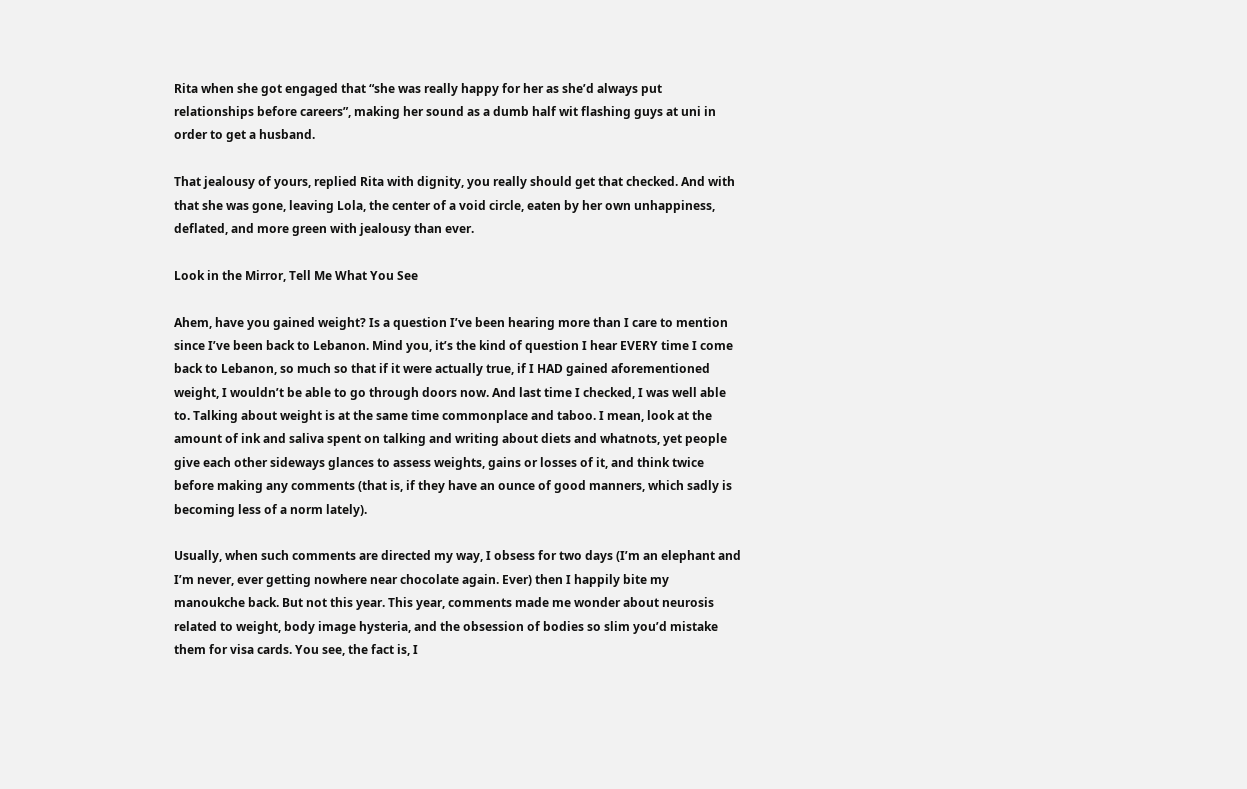Rita when she got engaged that “she was really happy for her as she’d always put relationships before careers”, making her sound as a dumb half wit flashing guys at uni in order to get a husband.

That jealousy of yours, replied Rita with dignity, you really should get that checked. And with that she was gone, leaving Lola, the center of a void circle, eaten by her own unhappiness, deflated, and more green with jealousy than ever.

Look in the Mirror, Tell Me What You See

Ahem, have you gained weight? Is a question I’ve been hearing more than I care to mention since I’ve been back to Lebanon. Mind you, it’s the kind of question I hear EVERY time I come back to Lebanon, so much so that if it were actually true, if I HAD gained aforementioned weight, I wouldn’t be able to go through doors now. And last time I checked, I was well able to. Talking about weight is at the same time commonplace and taboo. I mean, look at the amount of ink and saliva spent on talking and writing about diets and whatnots, yet people give each other sideways glances to assess weights, gains or losses of it, and think twice before making any comments (that is, if they have an ounce of good manners, which sadly is becoming less of a norm lately).

Usually, when such comments are directed my way, I obsess for two days (I’m an elephant and I’m never, ever getting nowhere near chocolate again. Ever) then I happily bite my manoukche back. But not this year. This year, comments made me wonder about neurosis related to weight, body image hysteria, and the obsession of bodies so slim you’d mistake them for visa cards. You see, the fact is, I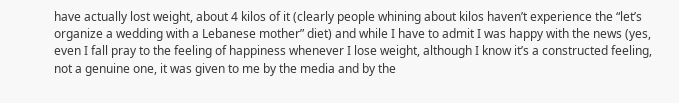have actually lost weight, about 4 kilos of it (clearly people whining about kilos haven’t experience the “let’s organize a wedding with a Lebanese mother” diet) and while I have to admit I was happy with the news (yes, even I fall pray to the feeling of happiness whenever I lose weight, although I know it’s a constructed feeling, not a genuine one, it was given to me by the media and by the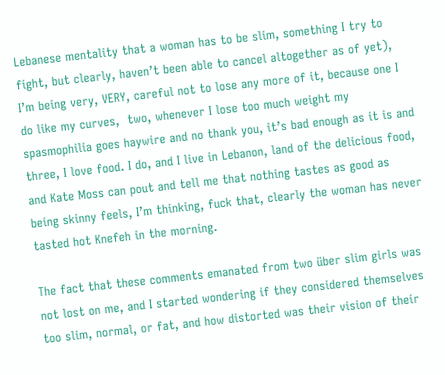Lebanese mentality that a woman has to be slim, something I try to fight, but clearly, haven’t been able to cancel altogether as of yet), I’m being very, VERY, careful not to lose any more of it, because one I do like my curves,  two, whenever I lose too much weight my spasmophilia goes haywire and no thank you, it’s bad enough as it is and three, I love food. I do, and I live in Lebanon, land of the delicious food, and Kate Moss can pout and tell me that nothing tastes as good as being skinny feels, I’m thinking, fuck that, clearly the woman has never tasted hot Knefeh in the morning.

The fact that these comments emanated from two über slim girls was not lost on me, and I started wondering if they considered themselves too slim, normal, or fat, and how distorted was their vision of their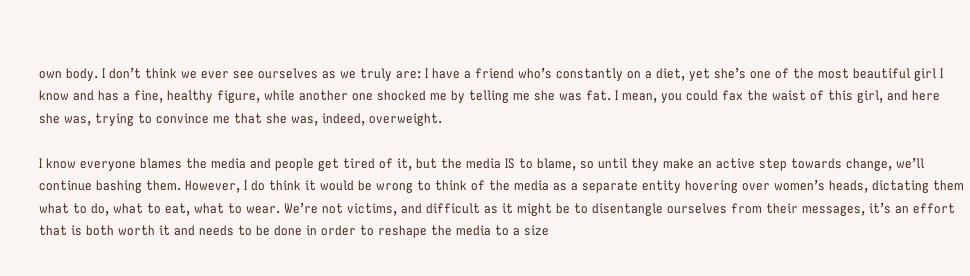own body. I don’t think we ever see ourselves as we truly are: I have a friend who’s constantly on a diet, yet she’s one of the most beautiful girl I know and has a fine, healthy figure, while another one shocked me by telling me she was fat. I mean, you could fax the waist of this girl, and here she was, trying to convince me that she was, indeed, overweight.

I know everyone blames the media and people get tired of it, but the media IS to blame, so until they make an active step towards change, we’ll continue bashing them. However, I do think it would be wrong to think of the media as a separate entity hovering over women’s heads, dictating them what to do, what to eat, what to wear. We’re not victims, and difficult as it might be to disentangle ourselves from their messages, it’s an effort that is both worth it and needs to be done in order to reshape the media to a size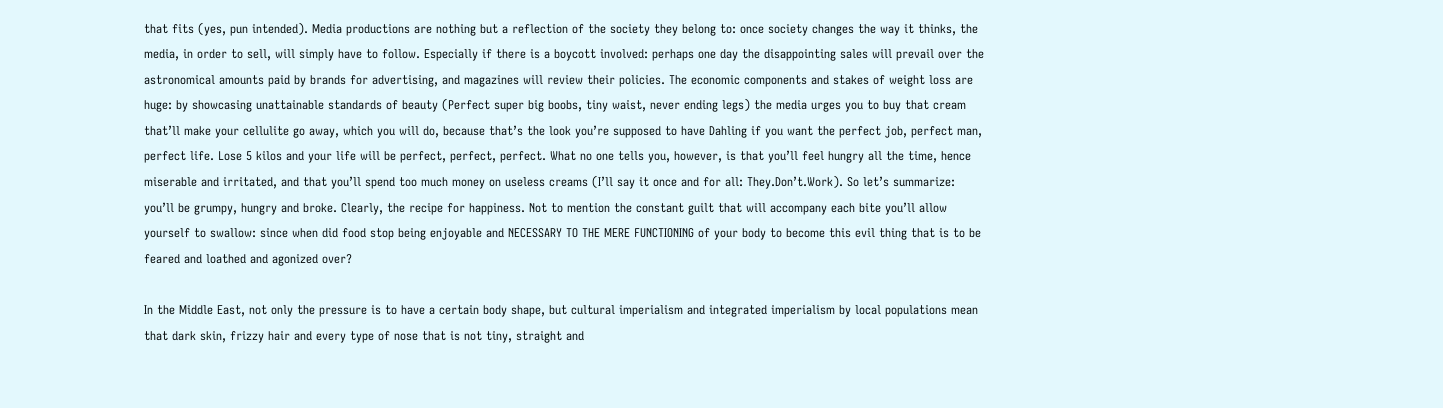that fits (yes, pun intended). Media productions are nothing but a reflection of the society they belong to: once society changes the way it thinks, the media, in order to sell, will simply have to follow. Especially if there is a boycott involved: perhaps one day the disappointing sales will prevail over the astronomical amounts paid by brands for advertising, and magazines will review their policies. The economic components and stakes of weight loss are huge: by showcasing unattainable standards of beauty (Perfect super big boobs, tiny waist, never ending legs) the media urges you to buy that cream that’ll make your cellulite go away, which you will do, because that’s the look you’re supposed to have Dahling if you want the perfect job, perfect man, perfect life. Lose 5 kilos and your life will be perfect, perfect, perfect. What no one tells you, however, is that you’ll feel hungry all the time, hence miserable and irritated, and that you’ll spend too much money on useless creams (I’ll say it once and for all: They.Don’t.Work). So let’s summarize: you’ll be grumpy, hungry and broke. Clearly, the recipe for happiness. Not to mention the constant guilt that will accompany each bite you’ll allow yourself to swallow: since when did food stop being enjoyable and NECESSARY TO THE MERE FUNCTIONING of your body to become this evil thing that is to be feared and loathed and agonized over?

In the Middle East, not only the pressure is to have a certain body shape, but cultural imperialism and integrated imperialism by local populations mean that dark skin, frizzy hair and every type of nose that is not tiny, straight and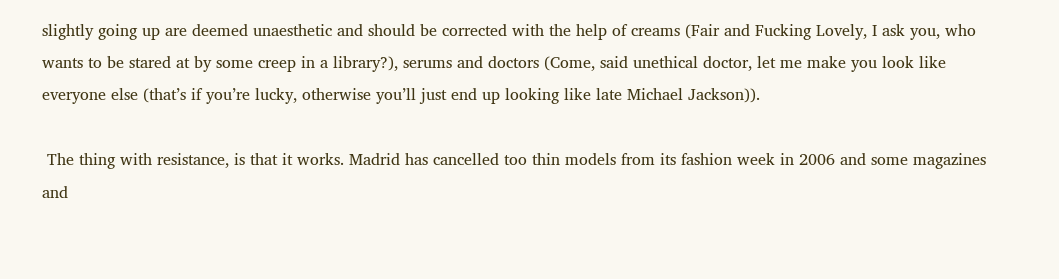slightly going up are deemed unaesthetic and should be corrected with the help of creams (Fair and Fucking Lovely, I ask you, who wants to be stared at by some creep in a library?), serums and doctors (Come, said unethical doctor, let me make you look like everyone else (that’s if you’re lucky, otherwise you’ll just end up looking like late Michael Jackson)).

 The thing with resistance, is that it works. Madrid has cancelled too thin models from its fashion week in 2006 and some magazines and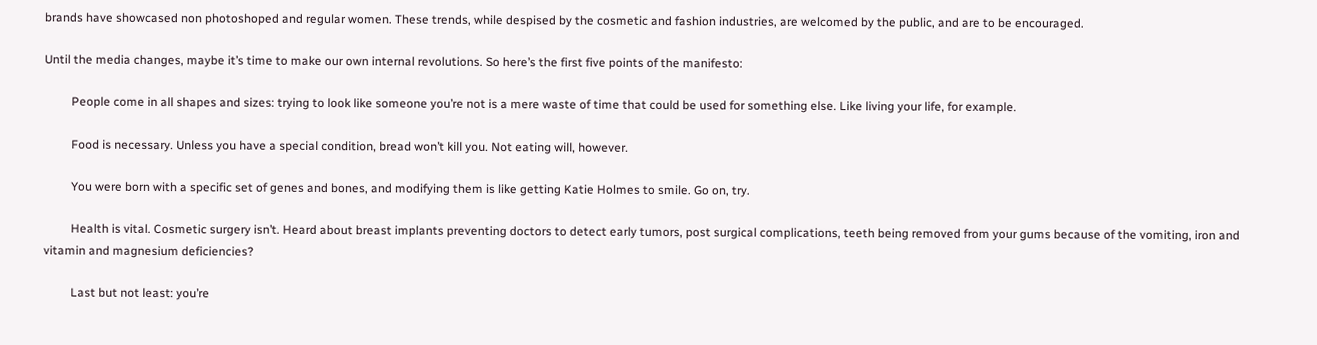brands have showcased non photoshoped and regular women. These trends, while despised by the cosmetic and fashion industries, are welcomed by the public, and are to be encouraged.

Until the media changes, maybe it’s time to make our own internal revolutions. So here’s the first five points of the manifesto:

         People come in all shapes and sizes: trying to look like someone you’re not is a mere waste of time that could be used for something else. Like living your life, for example.

         Food is necessary. Unless you have a special condition, bread won’t kill you. Not eating will, however.

         You were born with a specific set of genes and bones, and modifying them is like getting Katie Holmes to smile. Go on, try.

         Health is vital. Cosmetic surgery isn’t. Heard about breast implants preventing doctors to detect early tumors, post surgical complications, teeth being removed from your gums because of the vomiting, iron and vitamin and magnesium deficiencies?

         Last but not least: you’re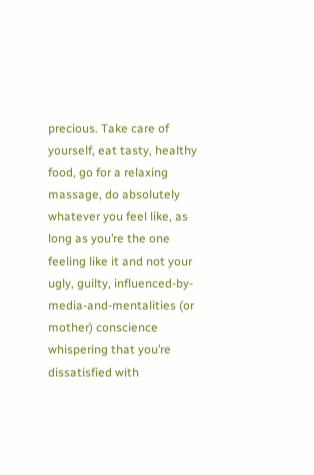precious. Take care of yourself, eat tasty, healthy food, go for a relaxing massage, do absolutely whatever you feel like, as long as you’re the one feeling like it and not your ugly, guilty, influenced-by-media-and-mentalities (or mother) conscience whispering that you’re dissatisfied with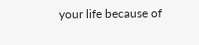your life because of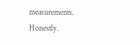measurements. Honestly.